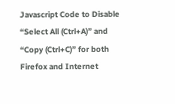Javascript Code to Disable “Select All (Ctrl+A)” and “Copy (Ctrl+C)” for both Firefox and Internet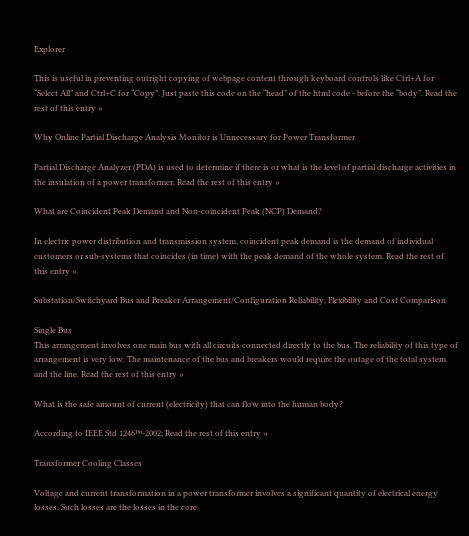Explorer

This is useful in preventing outright copying of webpage content through keyboard controls like Ctrl+A for “Select All” and Ctrl+C for “Copy”. Just paste this code on the “head” of the html code - before the “body”. Read the rest of this entry »

Why Online Partial Discharge Analysis Monitor is Unnecessary for Power Transformer

Partial Discharge Analyzer (PDA) is used to determine if there is or what is the level of partial discharge activities in the insulation of a power transformer. Read the rest of this entry »

What are Coincident Peak Demand and Non-coincident Peak (NCP) Demand?

In electric power distribution and transmission system, coincident peak demand is the demand of individual customers or sub-systems that coincides (in time) with the peak demand of the whole system. Read the rest of this entry »

Substation/Switchyard Bus and Breaker Arrangement/Configuration Reliability, Flexibility and Cost Comparison

Single Bus
This arrangement involves one main bus with all circuits connected directly to the bus. The reliability of this type of arrangement is very low. The maintenance of the bus and breakers would require the outage of the total system and the line. Read the rest of this entry »

What is the safe amount of current (electricity) that can flow into the human body?

According to IEEE Std 1246™-2002; Read the rest of this entry »

Transformer Cooling Classes

Voltage and current transformation in a power transformer involves a significant quantity of electrical energy losses. Such losses are the losses in the core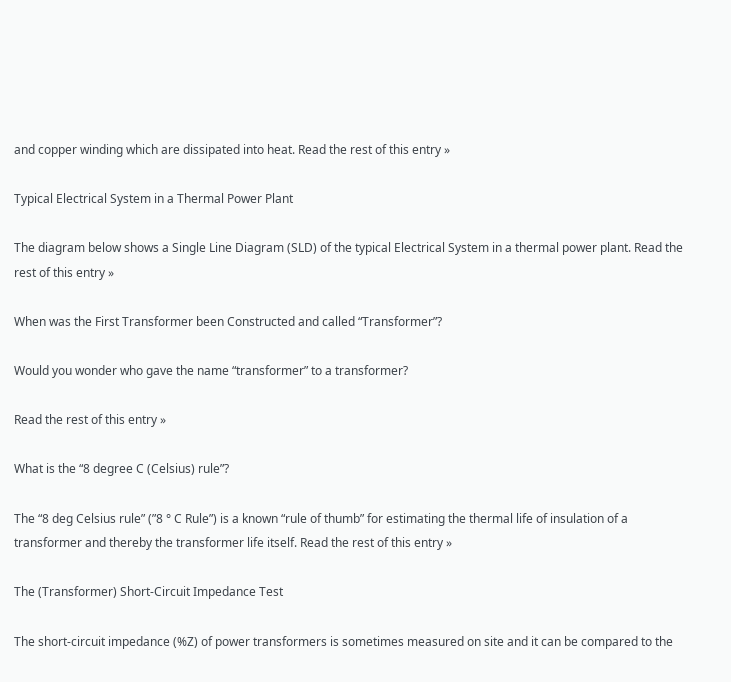and copper winding which are dissipated into heat. Read the rest of this entry »

Typical Electrical System in a Thermal Power Plant

The diagram below shows a Single Line Diagram (SLD) of the typical Electrical System in a thermal power plant. Read the rest of this entry »

When was the First Transformer been Constructed and called “Transformer”?

Would you wonder who gave the name “transformer” to a transformer?

Read the rest of this entry »

What is the “8 degree C (Celsius) rule”?

The “8 deg Celsius rule” (”8 ° C Rule”) is a known “rule of thumb” for estimating the thermal life of insulation of a transformer and thereby the transformer life itself. Read the rest of this entry »

The (Transformer) Short-Circuit Impedance Test

The short-circuit impedance (%Z) of power transformers is sometimes measured on site and it can be compared to the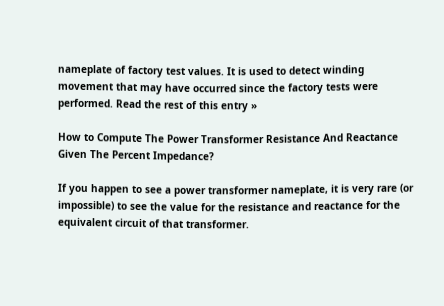nameplate of factory test values. It is used to detect winding movement that may have occurred since the factory tests were performed. Read the rest of this entry »

How to Compute The Power Transformer Resistance And Reactance Given The Percent Impedance?

If you happen to see a power transformer nameplate, it is very rare (or impossible) to see the value for the resistance and reactance for the equivalent circuit of that transformer.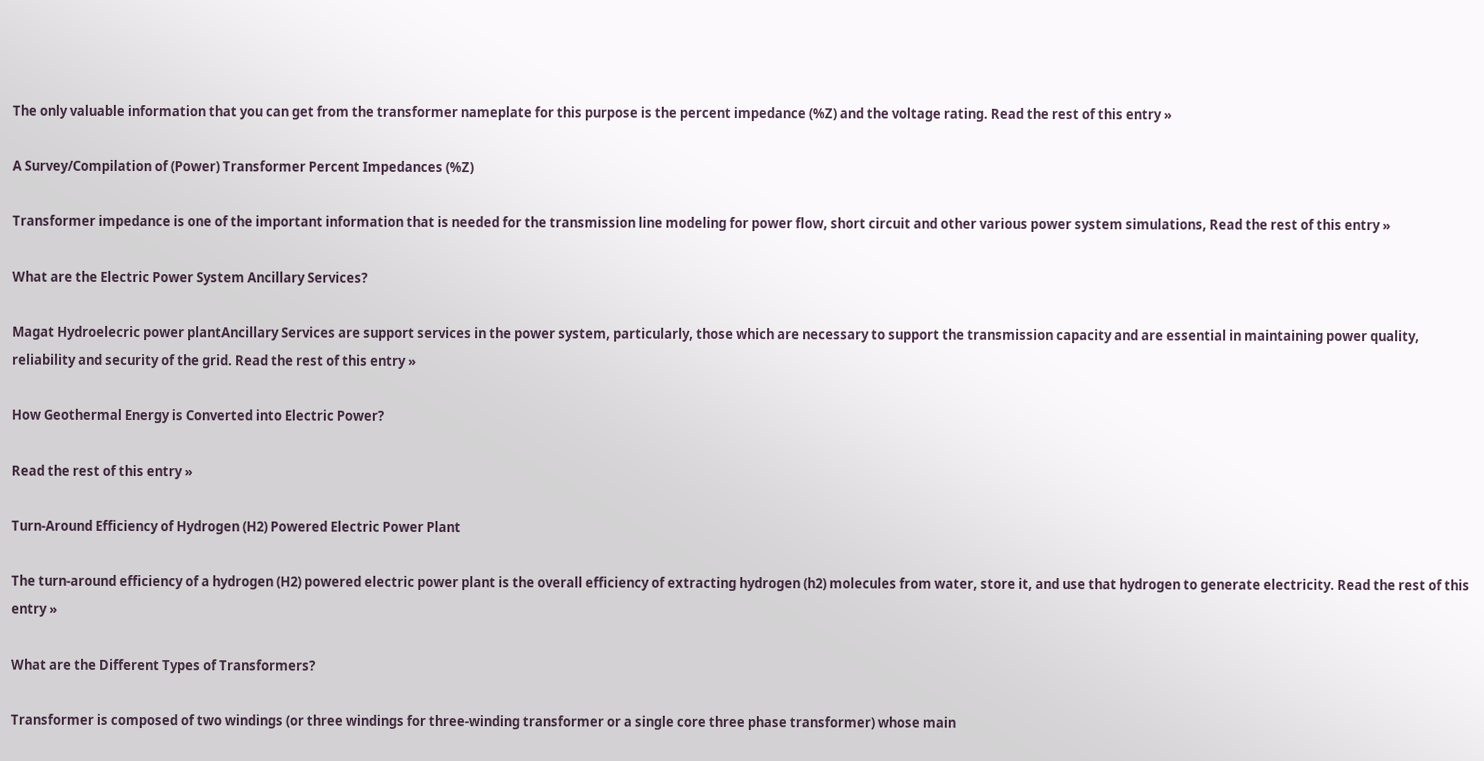The only valuable information that you can get from the transformer nameplate for this purpose is the percent impedance (%Z) and the voltage rating. Read the rest of this entry »

A Survey/Compilation of (Power) Transformer Percent Impedances (%Z)

Transformer impedance is one of the important information that is needed for the transmission line modeling for power flow, short circuit and other various power system simulations, Read the rest of this entry »

What are the Electric Power System Ancillary Services?

Magat Hydroelecric power plantAncillary Services are support services in the power system, particularly, those which are necessary to support the transmission capacity and are essential in maintaining power quality, reliability and security of the grid. Read the rest of this entry »

How Geothermal Energy is Converted into Electric Power?

Read the rest of this entry »

Turn-Around Efficiency of Hydrogen (H2) Powered Electric Power Plant

The turn-around efficiency of a hydrogen (H2) powered electric power plant is the overall efficiency of extracting hydrogen (h2) molecules from water, store it, and use that hydrogen to generate electricity. Read the rest of this entry »

What are the Different Types of Transformers?

Transformer is composed of two windings (or three windings for three-winding transformer or a single core three phase transformer) whose main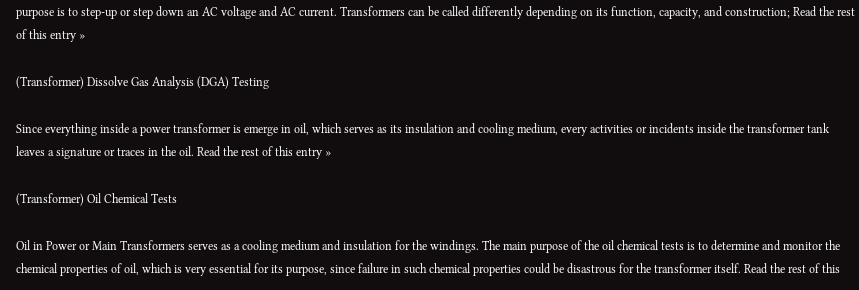purpose is to step-up or step down an AC voltage and AC current. Transformers can be called differently depending on its function, capacity, and construction; Read the rest of this entry »

(Transformer) Dissolve Gas Analysis (DGA) Testing

Since everything inside a power transformer is emerge in oil, which serves as its insulation and cooling medium, every activities or incidents inside the transformer tank leaves a signature or traces in the oil. Read the rest of this entry »

(Transformer) Oil Chemical Tests

Oil in Power or Main Transformers serves as a cooling medium and insulation for the windings. The main purpose of the oil chemical tests is to determine and monitor the chemical properties of oil, which is very essential for its purpose, since failure in such chemical properties could be disastrous for the transformer itself. Read the rest of this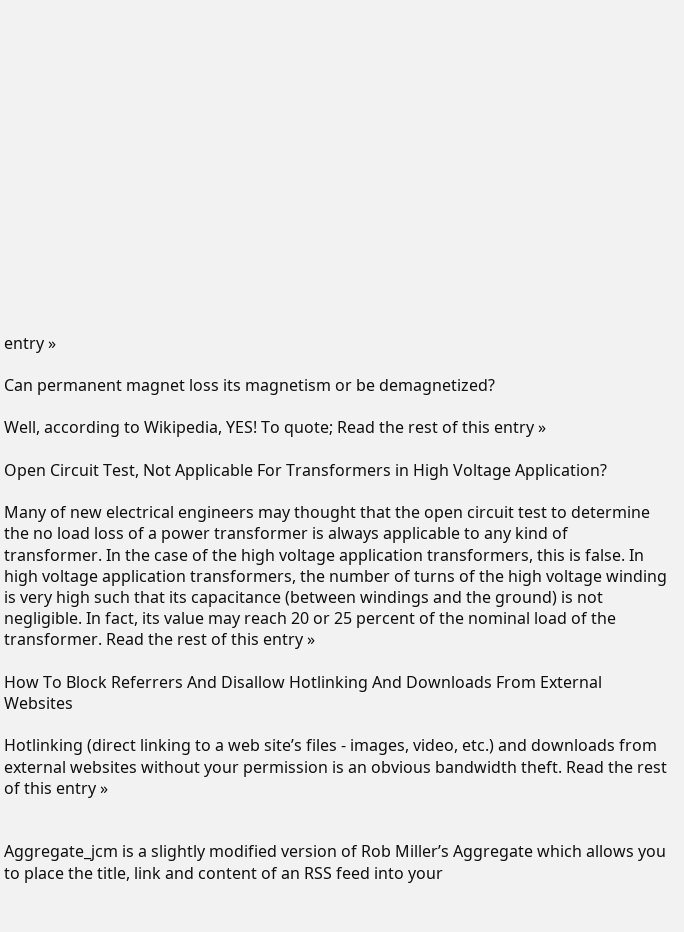entry »

Can permanent magnet loss its magnetism or be demagnetized?

Well, according to Wikipedia, YES! To quote; Read the rest of this entry »

Open Circuit Test, Not Applicable For Transformers in High Voltage Application?

Many of new electrical engineers may thought that the open circuit test to determine the no load loss of a power transformer is always applicable to any kind of transformer. In the case of the high voltage application transformers, this is false. In high voltage application transformers, the number of turns of the high voltage winding is very high such that its capacitance (between windings and the ground) is not negligible. In fact, its value may reach 20 or 25 percent of the nominal load of the transformer. Read the rest of this entry »

How To Block Referrers And Disallow Hotlinking And Downloads From External Websites

Hotlinking (direct linking to a web site’s files - images, video, etc.) and downloads from external websites without your permission is an obvious bandwidth theft. Read the rest of this entry »


Aggregate_jcm is a slightly modified version of Rob Miller’s Aggregate which allows you to place the title, link and content of an RSS feed into your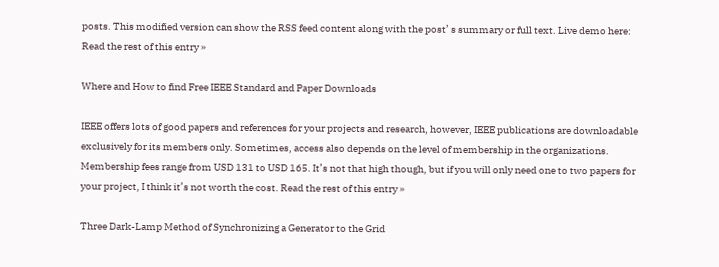posts. This modified version can show the RSS feed content along with the post’ s summary or full text. Live demo here: Read the rest of this entry »

Where and How to find Free IEEE Standard and Paper Downloads

IEEE offers lots of good papers and references for your projects and research, however, IEEE publications are downloadable exclusively for its members only. Sometimes, access also depends on the level of membership in the organizations. Membership fees range from USD 131 to USD 165. It’s not that high though, but if you will only need one to two papers for your project, I think it’s not worth the cost. Read the rest of this entry »

Three Dark-Lamp Method of Synchronizing a Generator to the Grid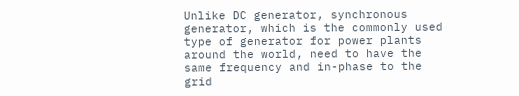Unlike DC generator, synchronous generator, which is the commonly used type of generator for power plants around the world, need to have the same frequency and in-phase to the grid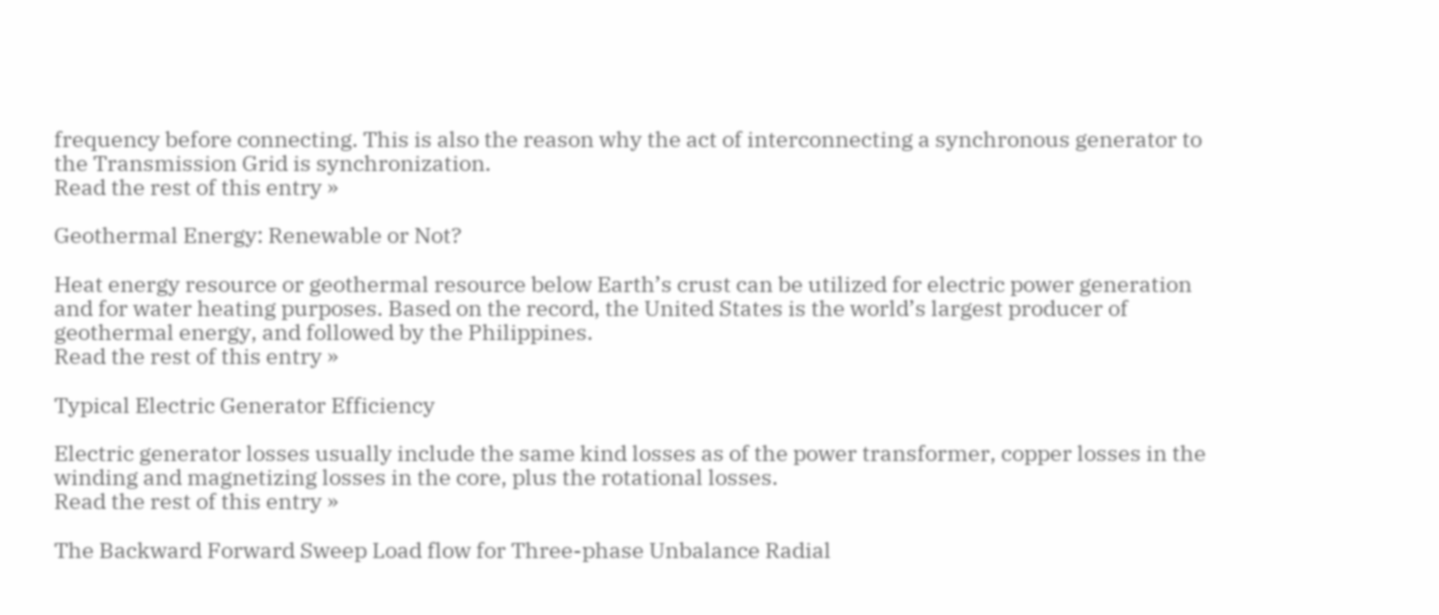frequency before connecting. This is also the reason why the act of interconnecting a synchronous generator to the Transmission Grid is synchronization.
Read the rest of this entry »

Geothermal Energy: Renewable or Not?

Heat energy resource or geothermal resource below Earth’s crust can be utilized for electric power generation and for water heating purposes. Based on the record, the United States is the world’s largest producer of geothermal energy, and followed by the Philippines.
Read the rest of this entry »

Typical Electric Generator Efficiency

Electric generator losses usually include the same kind losses as of the power transformer, copper losses in the winding and magnetizing losses in the core, plus the rotational losses.
Read the rest of this entry »

The Backward Forward Sweep Load flow for Three-phase Unbalance Radial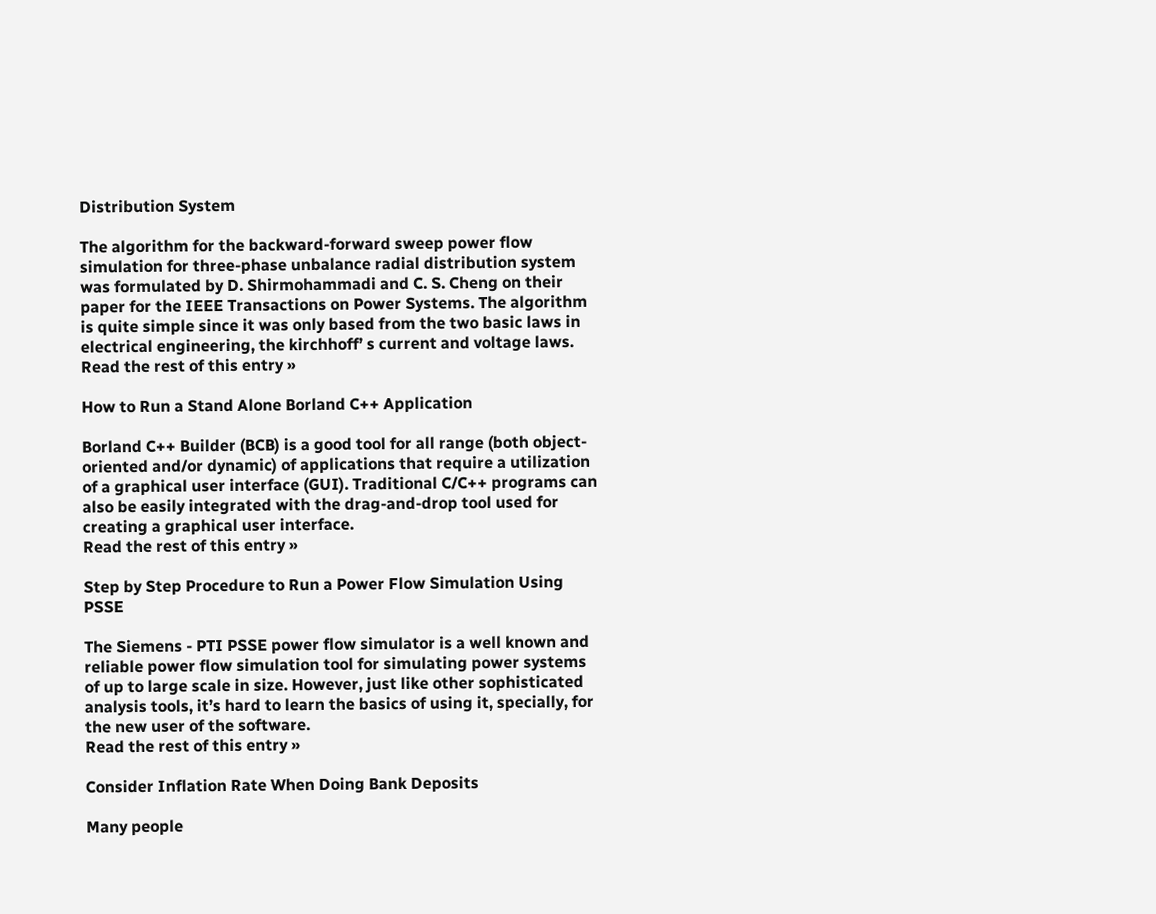Distribution System

The algorithm for the backward-forward sweep power flow simulation for three-phase unbalance radial distribution system was formulated by D. Shirmohammadi and C. S. Cheng on their paper for the IEEE Transactions on Power Systems. The algorithm is quite simple since it was only based from the two basic laws in electrical engineering, the kirchhoff’ s current and voltage laws. Read the rest of this entry »

How to Run a Stand Alone Borland C++ Application

Borland C++ Builder (BCB) is a good tool for all range (both object-oriented and/or dynamic) of applications that require a utilization of a graphical user interface (GUI). Traditional C/C++ programs can also be easily integrated with the drag-and-drop tool used for creating a graphical user interface.
Read the rest of this entry »

Step by Step Procedure to Run a Power Flow Simulation Using PSSE

The Siemens - PTI PSSE power flow simulator is a well known and reliable power flow simulation tool for simulating power systems of up to large scale in size. However, just like other sophisticated analysis tools, it’s hard to learn the basics of using it, specially, for the new user of the software.
Read the rest of this entry »

Consider Inflation Rate When Doing Bank Deposits

Many people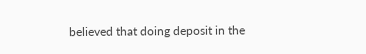believed that doing deposit in the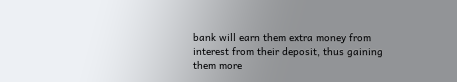bank will earn them extra money from interest from their deposit, thus gaining them more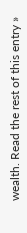wealth. Read the rest of this entry »